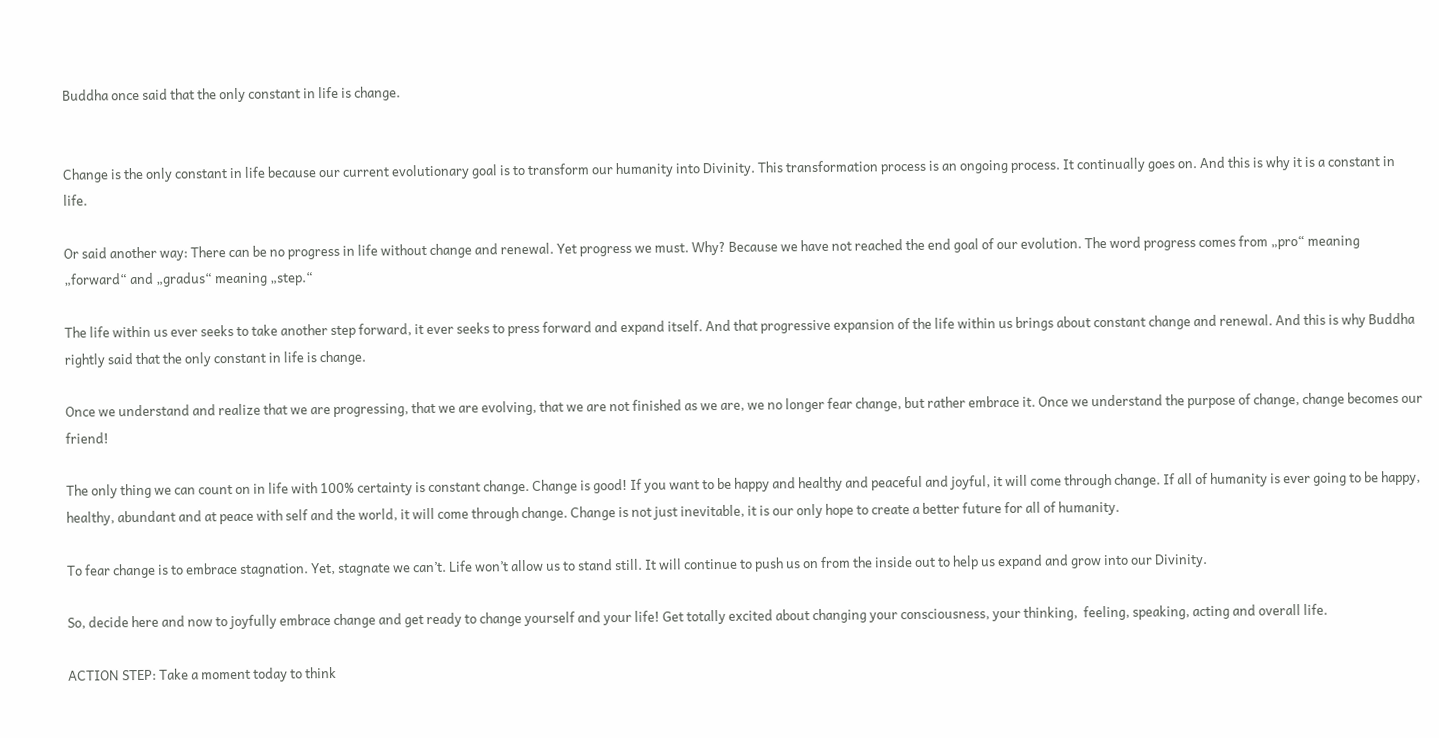Buddha once said that the only constant in life is change.


Change is the only constant in life because our current evolutionary goal is to transform our humanity into Divinity. This transformation process is an ongoing process. It continually goes on. And this is why it is a constant in life.

Or said another way: There can be no progress in life without change and renewal. Yet progress we must. Why? Because we have not reached the end goal of our evolution. The word progress comes from „pro“ meaning „forward“ and „gradus“ meaning „step.“

The life within us ever seeks to take another step forward, it ever seeks to press forward and expand itself. And that progressive expansion of the life within us brings about constant change and renewal. And this is why Buddha rightly said that the only constant in life is change.

Once we understand and realize that we are progressing, that we are evolving, that we are not finished as we are, we no longer fear change, but rather embrace it. Once we understand the purpose of change, change becomes our friend!

The only thing we can count on in life with 100% certainty is constant change. Change is good! If you want to be happy and healthy and peaceful and joyful, it will come through change. If all of humanity is ever going to be happy, healthy, abundant and at peace with self and the world, it will come through change. Change is not just inevitable, it is our only hope to create a better future for all of humanity.

To fear change is to embrace stagnation. Yet, stagnate we can’t. Life won’t allow us to stand still. It will continue to push us on from the inside out to help us expand and grow into our Divinity.

So, decide here and now to joyfully embrace change and get ready to change yourself and your life! Get totally excited about changing your consciousness, your thinking,  feeling, speaking, acting and overall life.

ACTION STEP: Take a moment today to think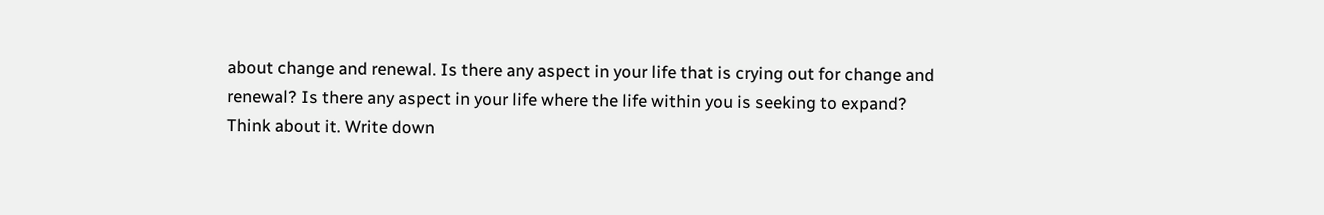about change and renewal. Is there any aspect in your life that is crying out for change and renewal? Is there any aspect in your life where the life within you is seeking to expand? Think about it. Write down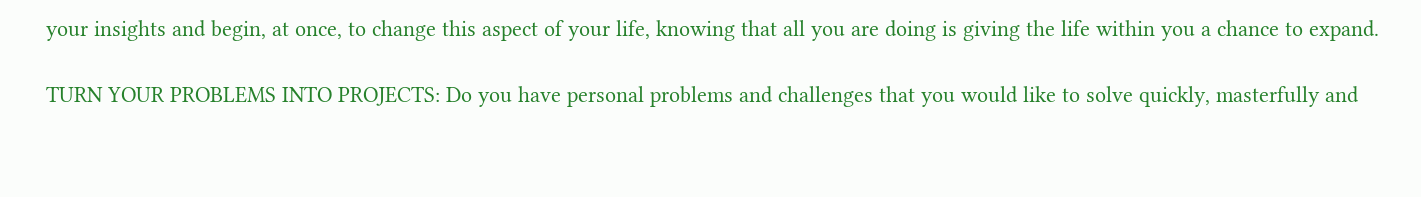your insights and begin, at once, to change this aspect of your life, knowing that all you are doing is giving the life within you a chance to expand.

TURN YOUR PROBLEMS INTO PROJECTS: Do you have personal problems and challenges that you would like to solve quickly, masterfully and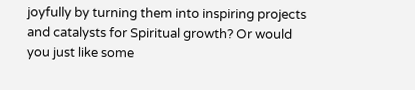joyfully by turning them into inspiring projects and catalysts for Spiritual growth? Or would you just like some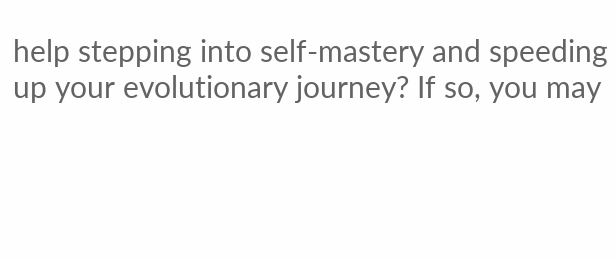help stepping into self-mastery and speeding up your evolutionary journey? If so, you may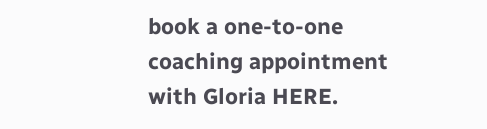book a one-to-one coaching appointment with Gloria HERE.